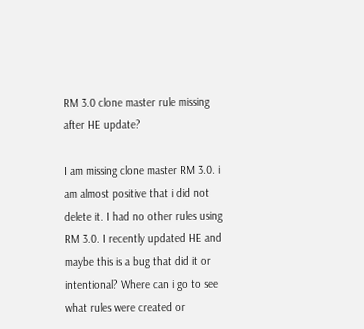RM 3.0 clone master rule missing after HE update?

I am missing clone master RM 3.0. i am almost positive that i did not delete it. I had no other rules using RM 3.0. I recently updated HE and maybe this is a bug that did it or intentional? Where can i go to see what rules were created or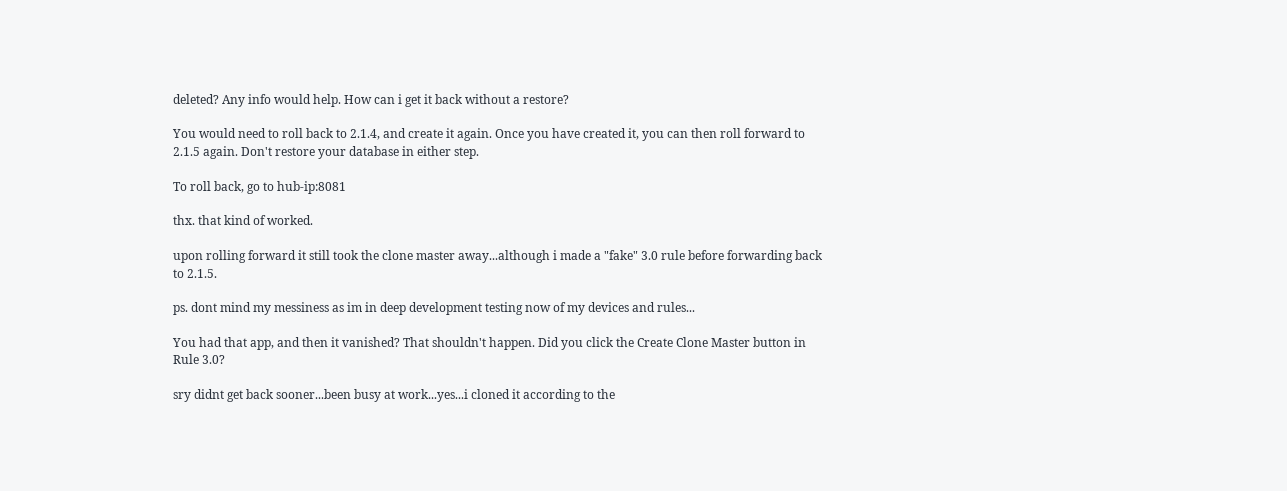deleted? Any info would help. How can i get it back without a restore?

You would need to roll back to 2.1.4, and create it again. Once you have created it, you can then roll forward to 2.1.5 again. Don't restore your database in either step.

To roll back, go to hub-ip:8081

thx. that kind of worked.

upon rolling forward it still took the clone master away...although i made a "fake" 3.0 rule before forwarding back to 2.1.5.

ps. dont mind my messiness as im in deep development testing now of my devices and rules...

You had that app, and then it vanished? That shouldn't happen. Did you click the Create Clone Master button in Rule 3.0?

sry didnt get back sooner...been busy at work...yes...i cloned it according to the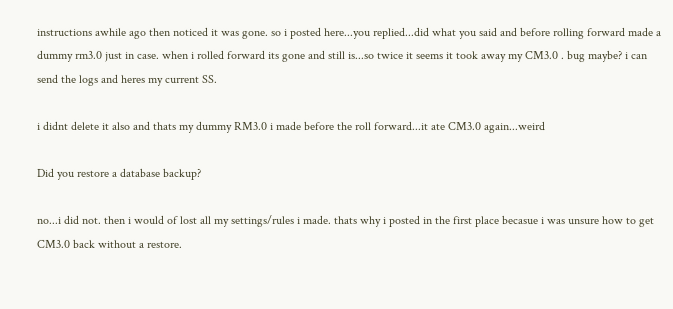instructions awhile ago then noticed it was gone. so i posted here...you replied...did what you said and before rolling forward made a dummy rm3.0 just in case. when i rolled forward its gone and still is...so twice it seems it took away my CM3.0 . bug maybe? i can send the logs and heres my current SS.

i didnt delete it also and thats my dummy RM3.0 i made before the roll forward...it ate CM3.0 again...weird

Did you restore a database backup?

no...i did not. then i would of lost all my settings/rules i made. thats why i posted in the first place becasue i was unsure how to get CM3.0 back without a restore.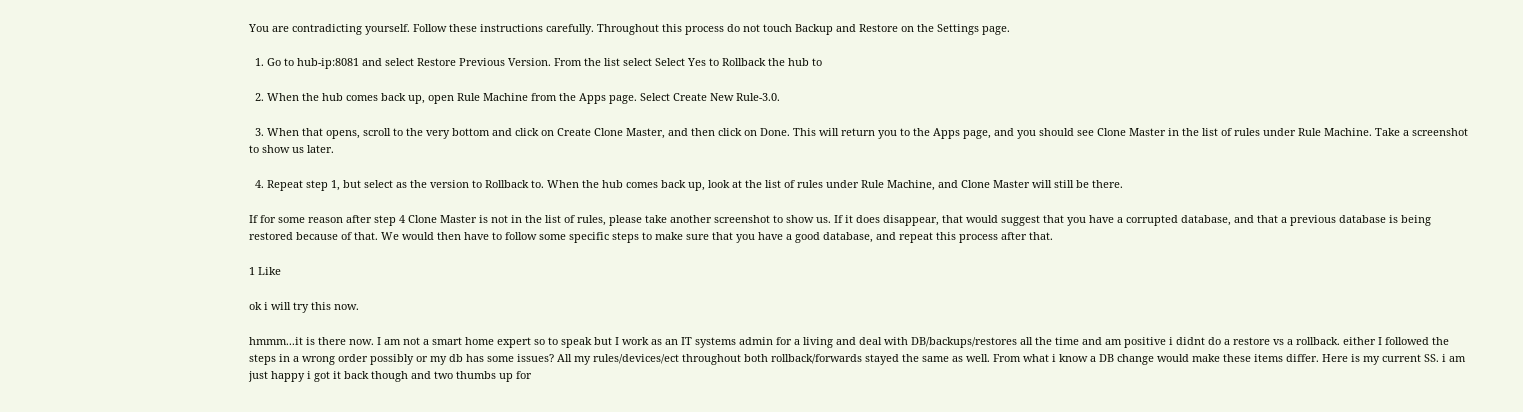You are contradicting yourself. Follow these instructions carefully. Throughout this process do not touch Backup and Restore on the Settings page.

  1. Go to hub-ip:8081 and select Restore Previous Version. From the list select Select Yes to Rollback the hub to

  2. When the hub comes back up, open Rule Machine from the Apps page. Select Create New Rule-3.0.

  3. When that opens, scroll to the very bottom and click on Create Clone Master, and then click on Done. This will return you to the Apps page, and you should see Clone Master in the list of rules under Rule Machine. Take a screenshot to show us later.

  4. Repeat step 1, but select as the version to Rollback to. When the hub comes back up, look at the list of rules under Rule Machine, and Clone Master will still be there.

If for some reason after step 4 Clone Master is not in the list of rules, please take another screenshot to show us. If it does disappear, that would suggest that you have a corrupted database, and that a previous database is being restored because of that. We would then have to follow some specific steps to make sure that you have a good database, and repeat this process after that.

1 Like

ok i will try this now.

hmmm...it is there now. I am not a smart home expert so to speak but I work as an IT systems admin for a living and deal with DB/backups/restores all the time and am positive i didnt do a restore vs a rollback. either I followed the steps in a wrong order possibly or my db has some issues? All my rules/devices/ect throughout both rollback/forwards stayed the same as well. From what i know a DB change would make these items differ. Here is my current SS. i am just happy i got it back though and two thumbs up for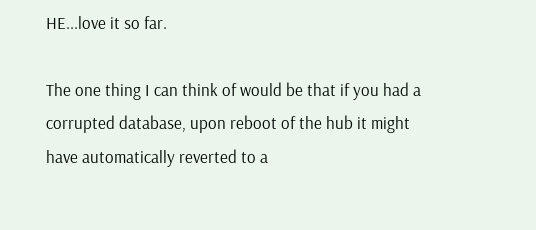HE...love it so far.

The one thing I can think of would be that if you had a corrupted database, upon reboot of the hub it might have automatically reverted to a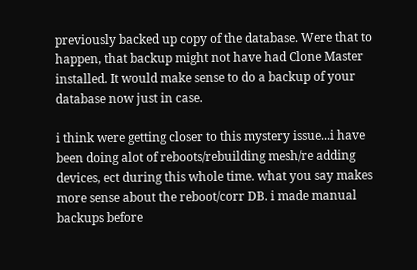previously backed up copy of the database. Were that to happen, that backup might not have had Clone Master installed. It would make sense to do a backup of your database now just in case.

i think were getting closer to this mystery issue...i have been doing alot of reboots/rebuilding mesh/re adding devices, ect during this whole time. what you say makes more sense about the reboot/corr DB. i made manual backups before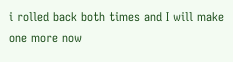i rolled back both times and I will make one more now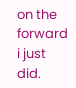on the forward i just did.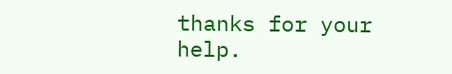thanks for your help.